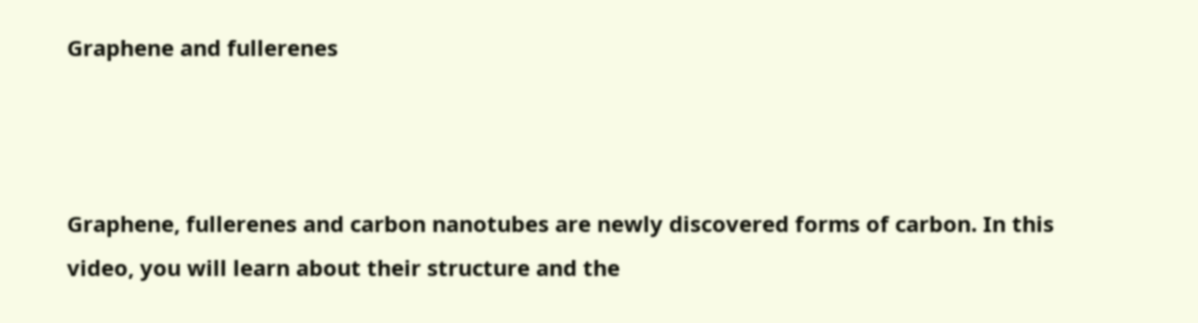Graphene and fullerenes



Graphene, fullerenes and carbon nanotubes are newly discovered forms of carbon. In this video, you will learn about their structure and the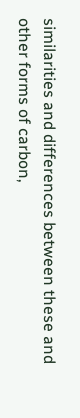similarities and differences between these and other forms of carbon,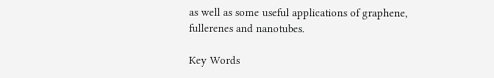as well as some useful applications of graphene, fullerenes and nanotubes.

Key Words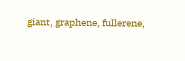giant, graphene, fullerene,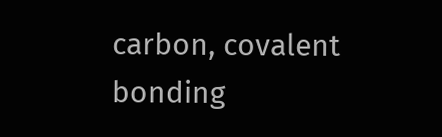carbon, covalent bonding